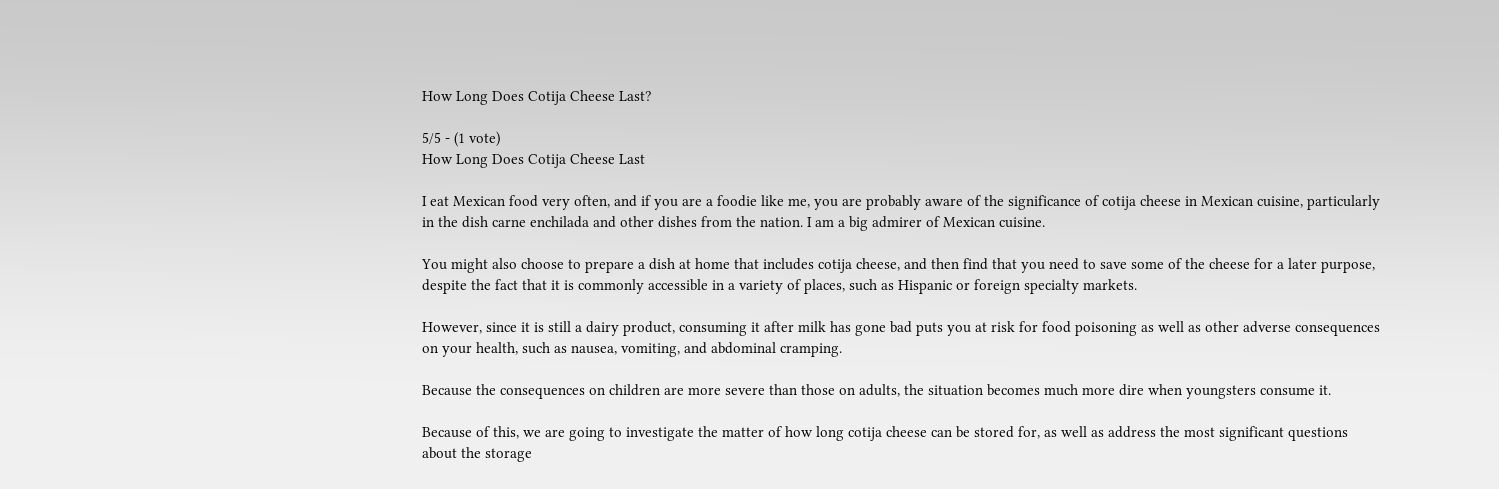How Long Does Cotija Cheese Last?

5/5 - (1 vote)
How Long Does Cotija Cheese Last

I eat Mexican food very often, and if you are a foodie like me, you are probably aware of the significance of cotija cheese in Mexican cuisine, particularly in the dish carne enchilada and other dishes from the nation. I am a big admirer of Mexican cuisine.

You might also choose to prepare a dish at home that includes cotija cheese, and then find that you need to save some of the cheese for a later purpose, despite the fact that it is commonly accessible in a variety of places, such as Hispanic or foreign specialty markets.

However, since it is still a dairy product, consuming it after milk has gone bad puts you at risk for food poisoning as well as other adverse consequences on your health, such as nausea, vomiting, and abdominal cramping.

Because the consequences on children are more severe than those on adults, the situation becomes much more dire when youngsters consume it.

Because of this, we are going to investigate the matter of how long cotija cheese can be stored for, as well as address the most significant questions about the storage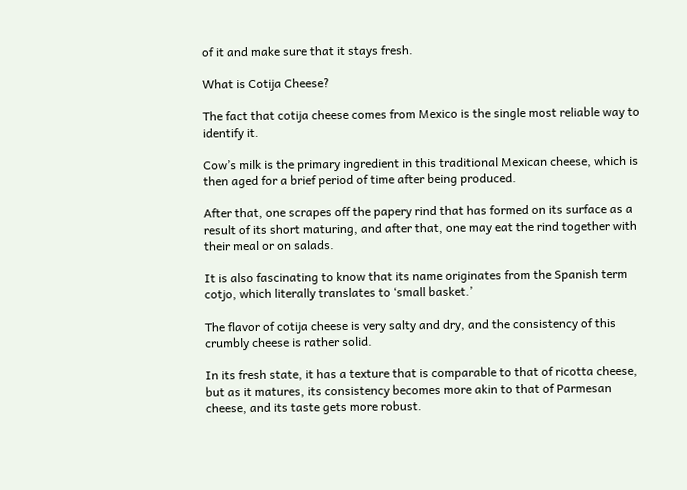of it and make sure that it stays fresh.

What is Cotija Cheese?

The fact that cotija cheese comes from Mexico is the single most reliable way to identify it.

Cow’s milk is the primary ingredient in this traditional Mexican cheese, which is then aged for a brief period of time after being produced.

After that, one scrapes off the papery rind that has formed on its surface as a result of its short maturing, and after that, one may eat the rind together with their meal or on salads.

It is also fascinating to know that its name originates from the Spanish term cotjo, which literally translates to ‘small basket.’

The flavor of cotija cheese is very salty and dry, and the consistency of this crumbly cheese is rather solid.

In its fresh state, it has a texture that is comparable to that of ricotta cheese, but as it matures, its consistency becomes more akin to that of Parmesan cheese, and its taste gets more robust.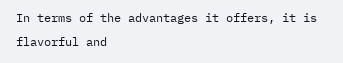In terms of the advantages it offers, it is flavorful and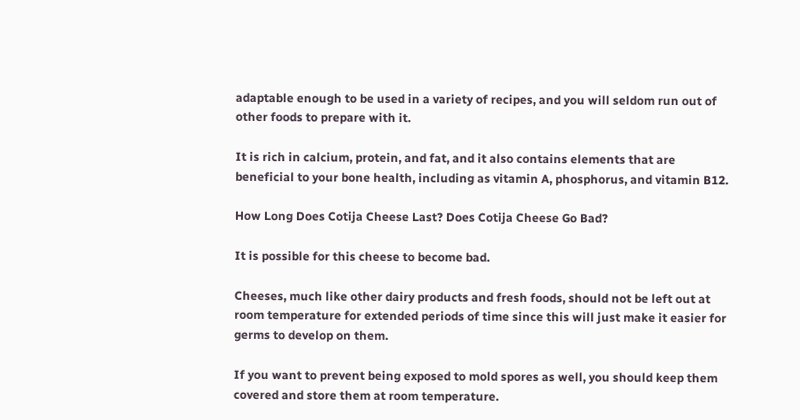adaptable enough to be used in a variety of recipes, and you will seldom run out of other foods to prepare with it.

It is rich in calcium, protein, and fat, and it also contains elements that are beneficial to your bone health, including as vitamin A, phosphorus, and vitamin B12.

How Long Does Cotija Cheese Last? Does Cotija Cheese Go Bad?

It is possible for this cheese to become bad.

Cheeses, much like other dairy products and fresh foods, should not be left out at room temperature for extended periods of time since this will just make it easier for germs to develop on them.

If you want to prevent being exposed to mold spores as well, you should keep them covered and store them at room temperature.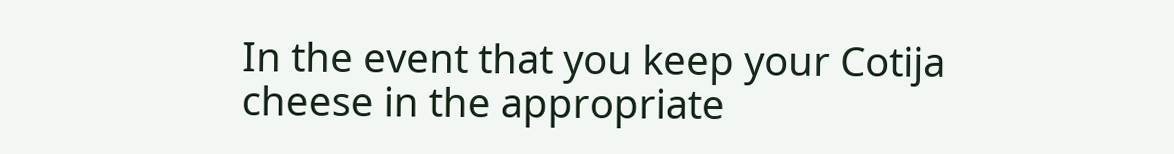In the event that you keep your Cotija cheese in the appropriate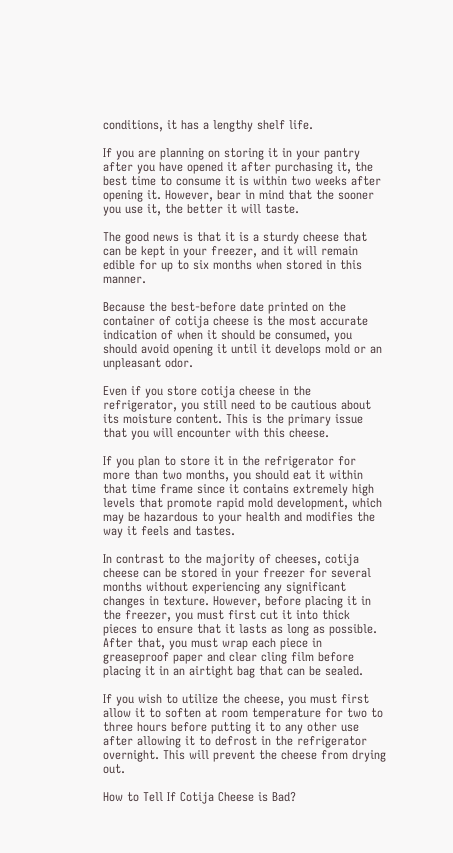conditions, it has a lengthy shelf life.

If you are planning on storing it in your pantry after you have opened it after purchasing it, the best time to consume it is within two weeks after opening it. However, bear in mind that the sooner you use it, the better it will taste.

The good news is that it is a sturdy cheese that can be kept in your freezer, and it will remain edible for up to six months when stored in this manner.

Because the best-before date printed on the container of cotija cheese is the most accurate indication of when it should be consumed, you should avoid opening it until it develops mold or an unpleasant odor.

Even if you store cotija cheese in the refrigerator, you still need to be cautious about its moisture content. This is the primary issue that you will encounter with this cheese.

If you plan to store it in the refrigerator for more than two months, you should eat it within that time frame since it contains extremely high levels that promote rapid mold development, which may be hazardous to your health and modifies the way it feels and tastes.

In contrast to the majority of cheeses, cotija cheese can be stored in your freezer for several months without experiencing any significant changes in texture. However, before placing it in the freezer, you must first cut it into thick pieces to ensure that it lasts as long as possible. After that, you must wrap each piece in greaseproof paper and clear cling film before placing it in an airtight bag that can be sealed.

If you wish to utilize the cheese, you must first allow it to soften at room temperature for two to three hours before putting it to any other use after allowing it to defrost in the refrigerator overnight. This will prevent the cheese from drying out.

How to Tell If Cotija Cheese is Bad?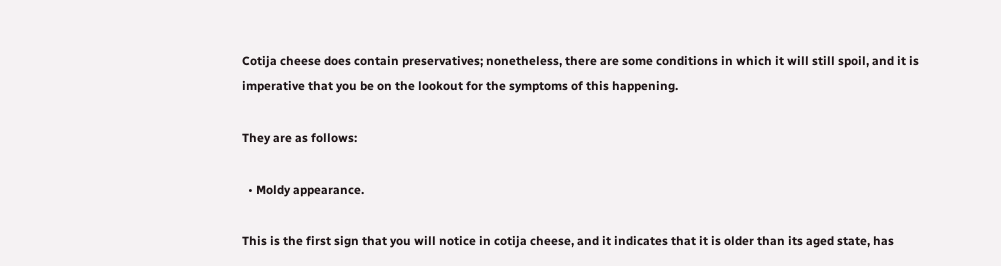Cotija cheese does contain preservatives; nonetheless, there are some conditions in which it will still spoil, and it is imperative that you be on the lookout for the symptoms of this happening.

They are as follows:

  • Moldy appearance.

This is the first sign that you will notice in cotija cheese, and it indicates that it is older than its aged state, has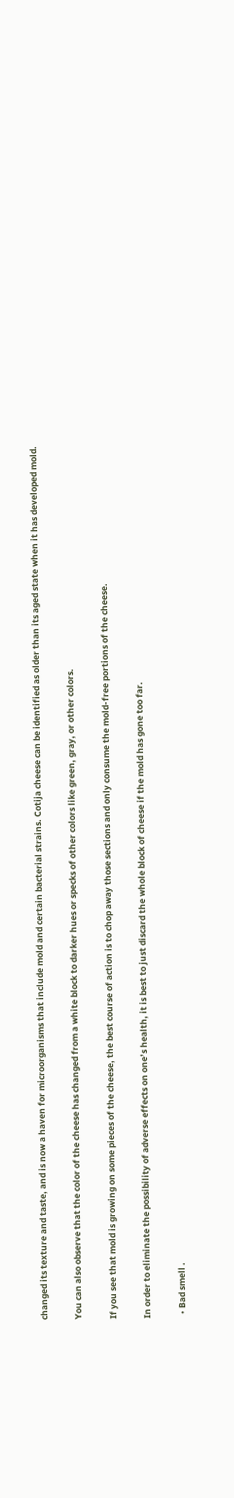changed its texture and taste, and is now a haven for microorganisms that include mold and certain bacterial strains. Cotija cheese can be identified as older than its aged state when it has developed mold.

You can also observe that the color of the cheese has changed from a white block to darker hues or specks of other colors like green, gray, or other colors.

If you see that mold is growing on some pieces of the cheese, the best course of action is to chop away those sections and only consume the mold-free portions of the cheese.

In order to eliminate the possibility of adverse effects on one’s health, it is best to just discard the whole block of cheese if the mold has gone too far.

  • Bad smell .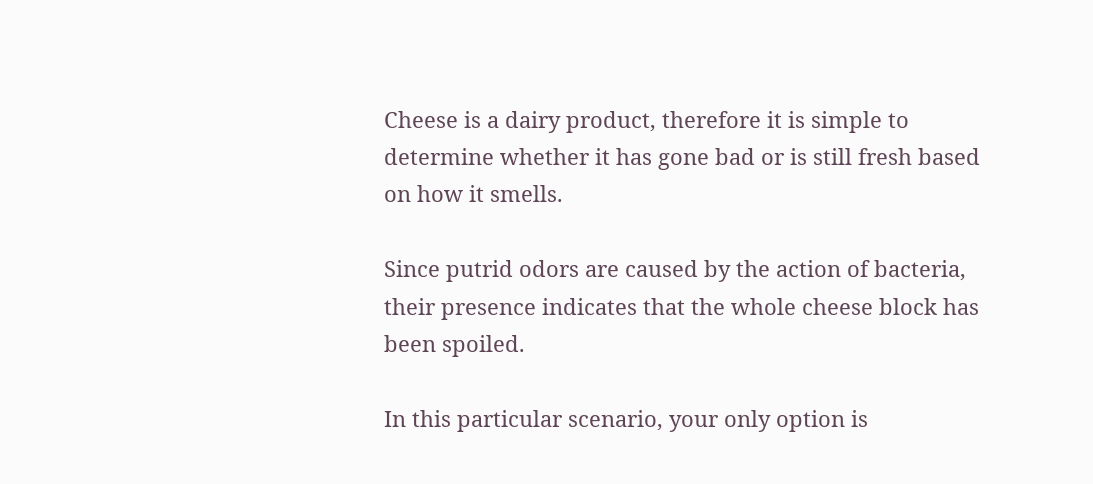Cheese is a dairy product, therefore it is simple to determine whether it has gone bad or is still fresh based on how it smells.

Since putrid odors are caused by the action of bacteria, their presence indicates that the whole cheese block has been spoiled.

In this particular scenario, your only option is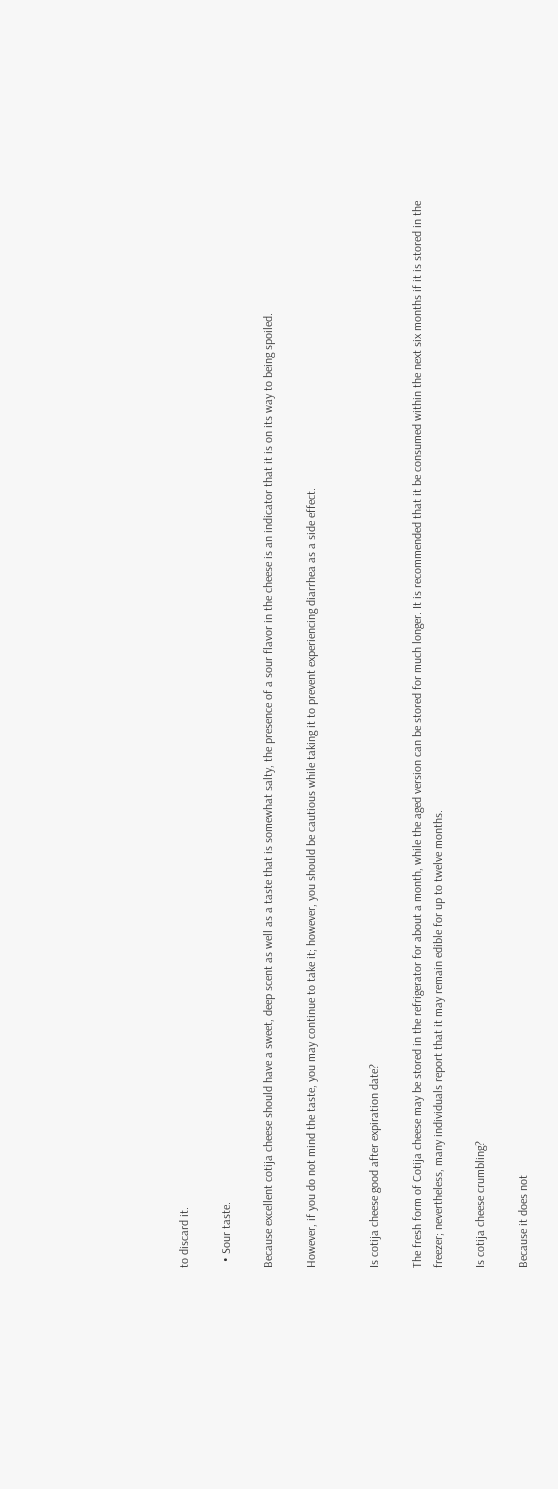to discard it.

  • Sour taste.

Because excellent cotija cheese should have a sweet, deep scent as well as a taste that is somewhat salty, the presence of a sour flavor in the cheese is an indicator that it is on its way to being spoiled.

However, if you do not mind the taste, you may continue to take it; however, you should be cautious while taking it to prevent experiencing diarrhea as a side effect.


Is cotija cheese good after expiration date?

The fresh form of Cotija cheese may be stored in the refrigerator for about a month, while the aged version can be stored for much longer. It is recommended that it be consumed within the next six months if it is stored in the freezer; nevertheless, many individuals report that it may remain edible for up to twelve months.

Is cotija cheese crumbling?

Because it does not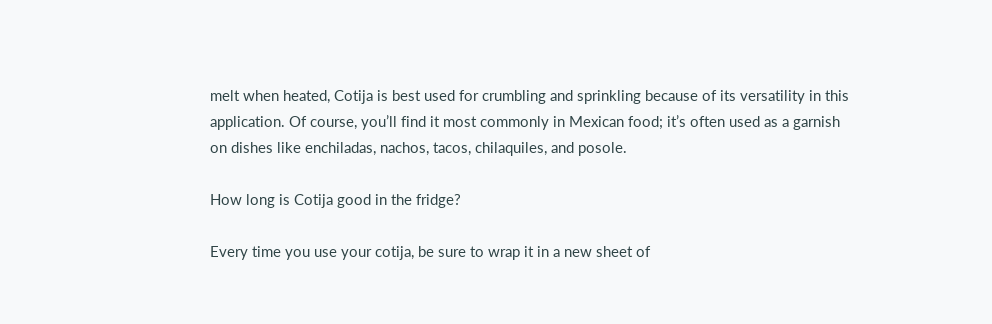melt when heated, Cotija is best used for crumbling and sprinkling because of its versatility in this application. Of course, you’ll find it most commonly in Mexican food; it’s often used as a garnish on dishes like enchiladas, nachos, tacos, chilaquiles, and posole.

How long is Cotija good in the fridge?

Every time you use your cotija, be sure to wrap it in a new sheet of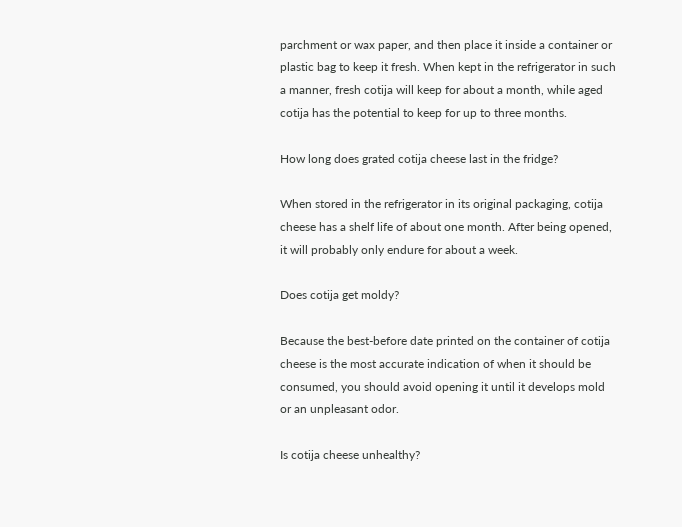parchment or wax paper, and then place it inside a container or plastic bag to keep it fresh. When kept in the refrigerator in such a manner, fresh cotija will keep for about a month, while aged cotija has the potential to keep for up to three months.

How long does grated cotija cheese last in the fridge?

When stored in the refrigerator in its original packaging, cotija cheese has a shelf life of about one month. After being opened, it will probably only endure for about a week.

Does cotija get moldy?

Because the best-before date printed on the container of cotija cheese is the most accurate indication of when it should be consumed, you should avoid opening it until it develops mold or an unpleasant odor.

Is cotija cheese unhealthy?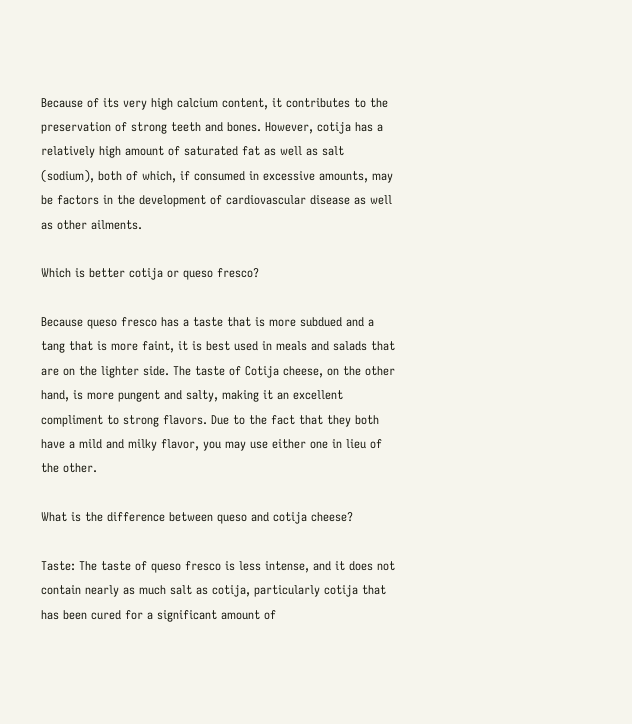Because of its very high calcium content, it contributes to the preservation of strong teeth and bones. However, cotija has a relatively high amount of saturated fat as well as salt (sodium), both of which, if consumed in excessive amounts, may be factors in the development of cardiovascular disease as well as other ailments.

Which is better cotija or queso fresco?

Because queso fresco has a taste that is more subdued and a tang that is more faint, it is best used in meals and salads that are on the lighter side. The taste of Cotija cheese, on the other hand, is more pungent and salty, making it an excellent compliment to strong flavors. Due to the fact that they both have a mild and milky flavor, you may use either one in lieu of the other.

What is the difference between queso and cotija cheese?

Taste: The taste of queso fresco is less intense, and it does not contain nearly as much salt as cotija, particularly cotija that has been cured for a significant amount of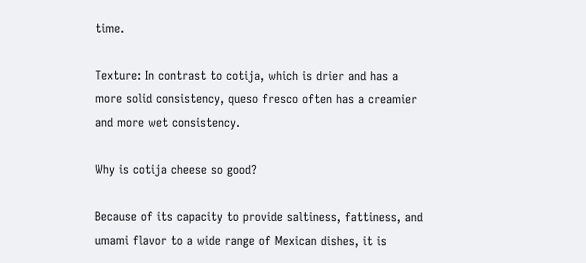time.

Texture: In contrast to cotija, which is drier and has a more solid consistency, queso fresco often has a creamier and more wet consistency.

Why is cotija cheese so good?

Because of its capacity to provide saltiness, fattiness, and umami flavor to a wide range of Mexican dishes, it is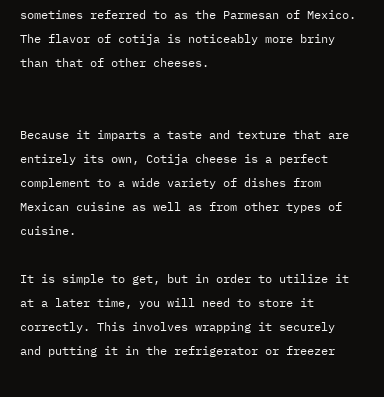sometimes referred to as the Parmesan of Mexico. The flavor of cotija is noticeably more briny than that of other cheeses.


Because it imparts a taste and texture that are entirely its own, Cotija cheese is a perfect complement to a wide variety of dishes from Mexican cuisine as well as from other types of cuisine.

It is simple to get, but in order to utilize it at a later time, you will need to store it correctly. This involves wrapping it securely and putting it in the refrigerator or freezer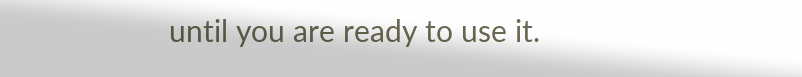until you are ready to use it.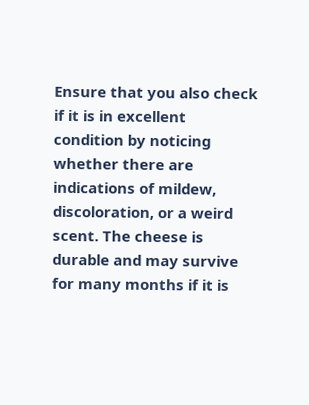Ensure that you also check if it is in excellent condition by noticing whether there are indications of mildew, discoloration, or a weird scent. The cheese is durable and may survive for many months if it is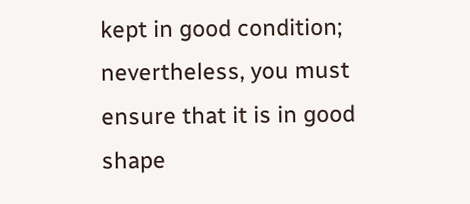kept in good condition; nevertheless, you must ensure that it is in good shape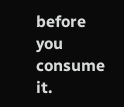before you consume it.